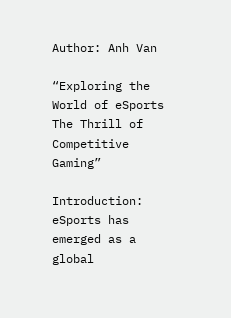Author: Anh Van

“Exploring the World of eSports The Thrill of Competitive Gaming”

Introduction: eSports has emerged as a global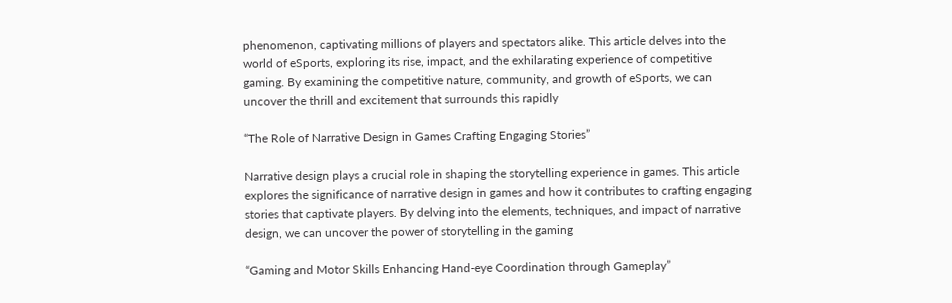phenomenon, captivating millions of players and spectators alike. This article delves into the world of eSports, exploring its rise, impact, and the exhilarating experience of competitive gaming. By examining the competitive nature, community, and growth of eSports, we can uncover the thrill and excitement that surrounds this rapidly

“The Role of Narrative Design in Games Crafting Engaging Stories”

Narrative design plays a crucial role in shaping the storytelling experience in games. This article explores the significance of narrative design in games and how it contributes to crafting engaging stories that captivate players. By delving into the elements, techniques, and impact of narrative design, we can uncover the power of storytelling in the gaming

“Gaming and Motor Skills Enhancing Hand-eye Coordination through Gameplay”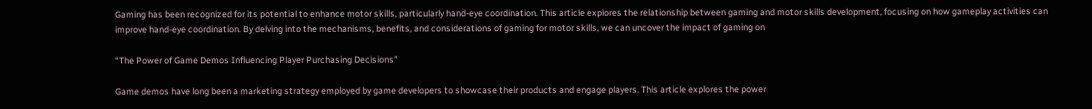Gaming has been recognized for its potential to enhance motor skills, particularly hand-eye coordination. This article explores the relationship between gaming and motor skills development, focusing on how gameplay activities can improve hand-eye coordination. By delving into the mechanisms, benefits, and considerations of gaming for motor skills, we can uncover the impact of gaming on

“The Power of Game Demos Influencing Player Purchasing Decisions”

Game demos have long been a marketing strategy employed by game developers to showcase their products and engage players. This article explores the power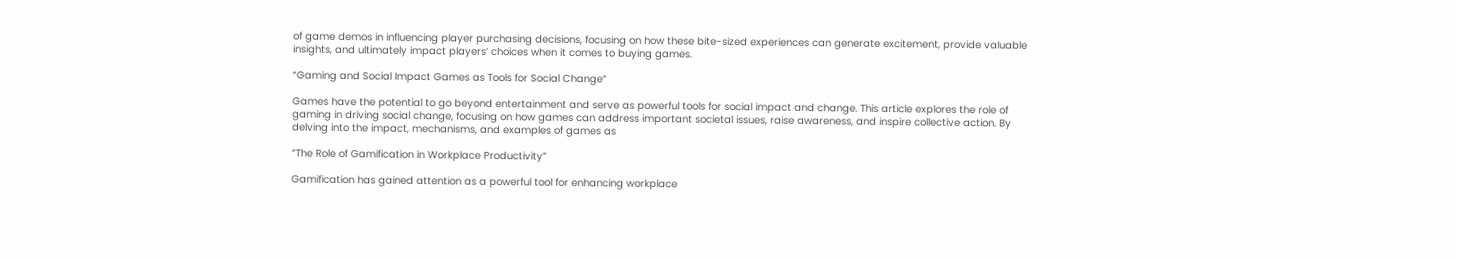of game demos in influencing player purchasing decisions, focusing on how these bite-sized experiences can generate excitement, provide valuable insights, and ultimately impact players’ choices when it comes to buying games.

“Gaming and Social Impact Games as Tools for Social Change”

Games have the potential to go beyond entertainment and serve as powerful tools for social impact and change. This article explores the role of gaming in driving social change, focusing on how games can address important societal issues, raise awareness, and inspire collective action. By delving into the impact, mechanisms, and examples of games as

“The Role of Gamification in Workplace Productivity”

Gamification has gained attention as a powerful tool for enhancing workplace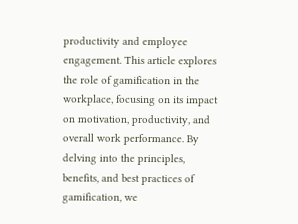productivity and employee engagement. This article explores the role of gamification in the workplace, focusing on its impact on motivation, productivity, and overall work performance. By delving into the principles, benefits, and best practices of gamification, we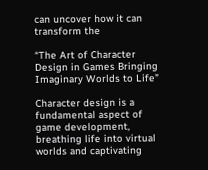can uncover how it can transform the

“The Art of Character Design in Games Bringing Imaginary Worlds to Life”

Character design is a fundamental aspect of game development, breathing life into virtual worlds and captivating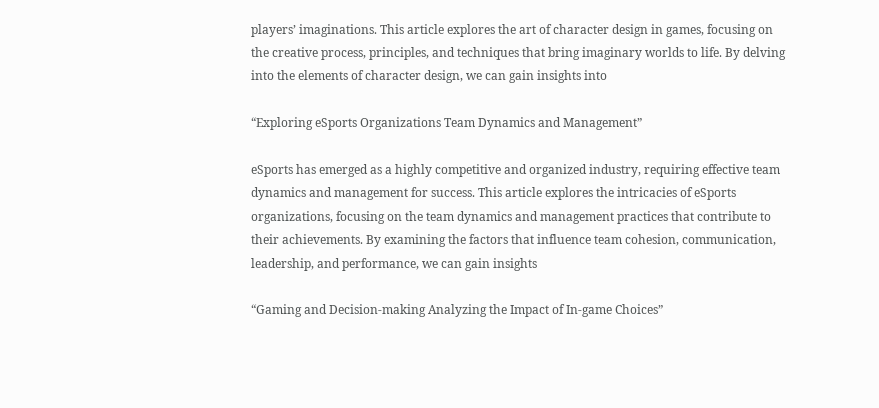players’ imaginations. This article explores the art of character design in games, focusing on the creative process, principles, and techniques that bring imaginary worlds to life. By delving into the elements of character design, we can gain insights into

“Exploring eSports Organizations Team Dynamics and Management”

eSports has emerged as a highly competitive and organized industry, requiring effective team dynamics and management for success. This article explores the intricacies of eSports organizations, focusing on the team dynamics and management practices that contribute to their achievements. By examining the factors that influence team cohesion, communication, leadership, and performance, we can gain insights

“Gaming and Decision-making Analyzing the Impact of In-game Choices”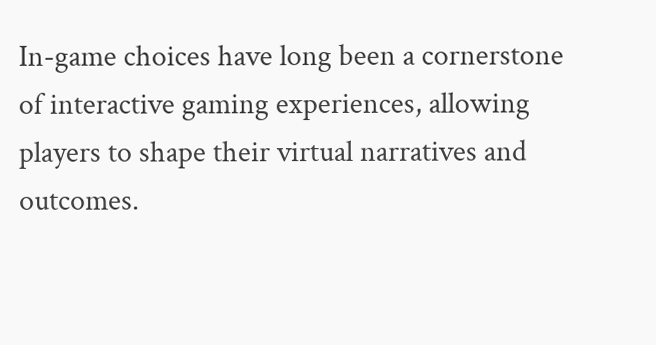In-game choices have long been a cornerstone of interactive gaming experiences, allowing players to shape their virtual narratives and outcomes.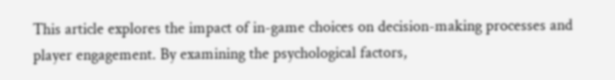This article explores the impact of in-game choices on decision-making processes and player engagement. By examining the psychological factors,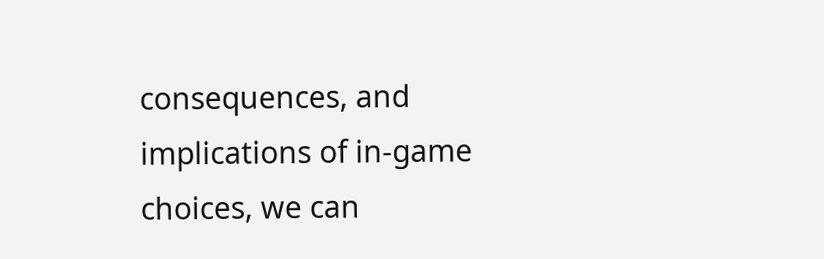consequences, and implications of in-game choices, we can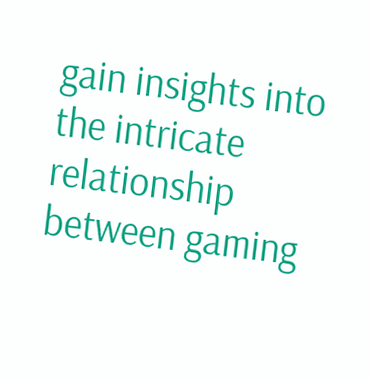gain insights into the intricate relationship between gaming